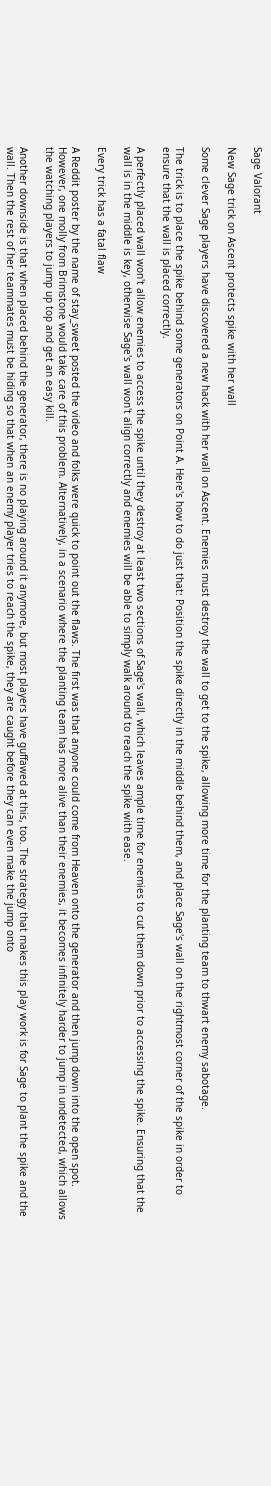Sage Valorant

New Sage trick on Ascent protects spike with her wall

Some clever Sage players have discovered a new hack with her wall on Ascent. Enemies must destroy the wall to get to the spike, allowing more time for the planting team to thwart enemy sabotage.

The trick is to place the spike behind some generators on Point A. Here's how to do just that: Position the spike directly in the middle behind them, and place Sage's wall on the rightmost corner of the spike in order to ensure that the wall is placed correctly.

A perfectly placed wall won't allow enemies to access the spike until they destroy at least two sections of Sage's wall, which leaves ample time for enemies to cut them down prior to accessing the spike. Ensuring that the wall is in the middle is key, otherwise Sage's wall won't align correctly and enemies will be able to simply walk around to reach the spike with ease.

Every trick has a fatal flaw

A Reddit poster by the name of stay_sweet posted the video and folks were quick to point out the flaws. The first was that anyone could come from Heaven onto the generator and then jump down into the open spot. However, one molly from Brimstone would take care of this problem. Alternatively, in a scenario where the planting team has more alive than their enemies, it becomes infinitely harder to jump in undetected, which allows the watching players to jump up top and get an easy kill.

Another downside is that when placed behind the generator, there is no playing around it anymore, but most players have guffawed at this, too. The strategy that makes this play work is for Sage to plant the spike and the wall. Then the rest of her teammates must be hiding so that when an enemy player tries to reach the spike, they are caught before they can even make the jump onto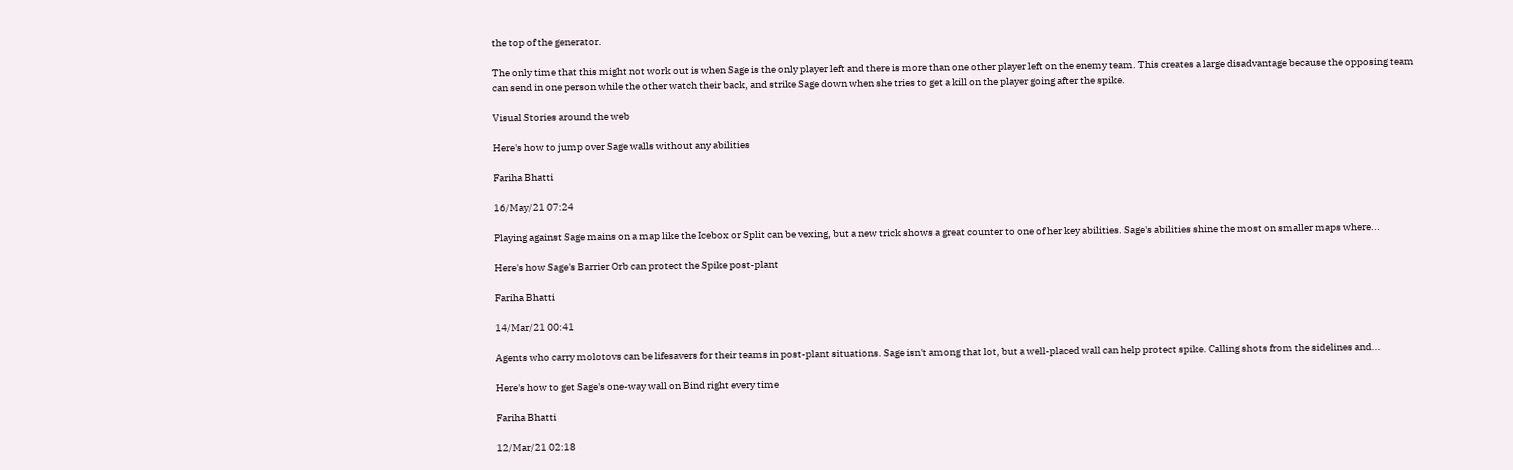the top of the generator.

The only time that this might not work out is when Sage is the only player left and there is more than one other player left on the enemy team. This creates a large disadvantage because the opposing team can send in one person while the other watch their back, and strike Sage down when she tries to get a kill on the player going after the spike.

Visual Stories around the web

Here's how to jump over Sage walls without any abilities

Fariha Bhatti

16/May/21 07:24

Playing against Sage mains on a map like the Icebox or Split can be vexing, but a new trick shows a great counter to one of her key abilities. Sage's abilities shine the most on smaller maps where...

Here's how Sage's Barrier Orb can protect the Spike post-plant

Fariha Bhatti

14/Mar/21 00:41

Agents who carry molotovs can be lifesavers for their teams in post-plant situations. Sage isn't among that lot, but a well-placed wall can help protect spike. Calling shots from the sidelines and...

Here's how to get Sage's one-way wall on Bind right every time

Fariha Bhatti

12/Mar/21 02:18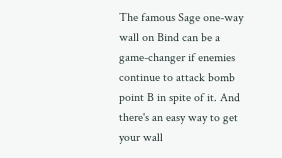The famous Sage one-way wall on Bind can be a game-changer if enemies continue to attack bomb point B in spite of it. And there's an easy way to get your wall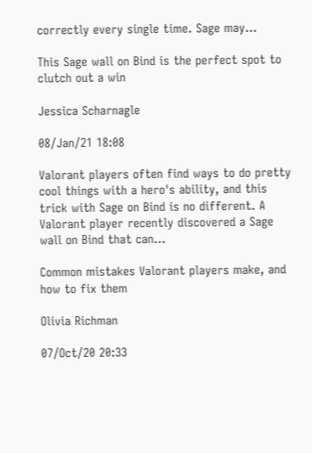correctly every single time. Sage may...

This Sage wall on Bind is the perfect spot to clutch out a win

Jessica Scharnagle

08/Jan/21 18:08

Valorant players often find ways to do pretty cool things with a hero's ability, and this trick with Sage on Bind is no different. A Valorant player recently discovered a Sage wall on Bind that can...

Common mistakes Valorant players make, and how to fix them

Olivia Richman

07/Oct/20 20:33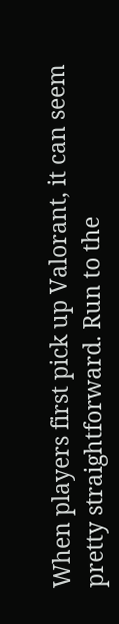When players first pick up Valorant, it can seem pretty straightforward. Run to the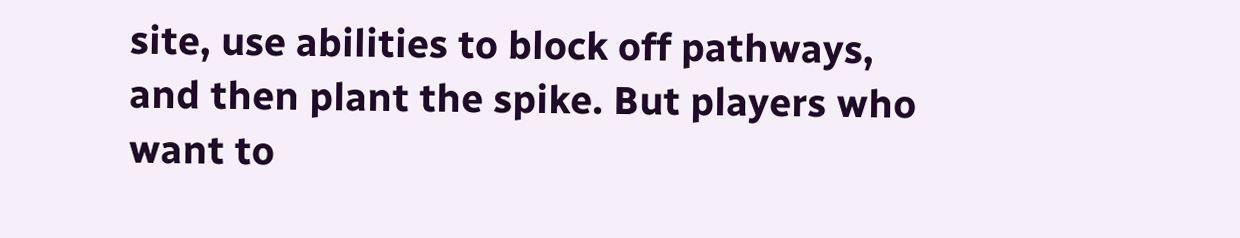site, use abilities to block off pathways, and then plant the spike. But players who want to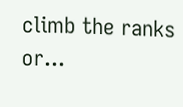climb the ranks or...